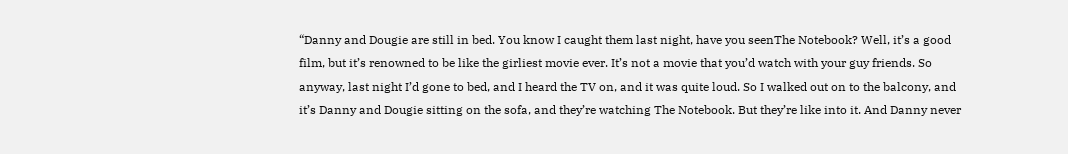“Danny and Dougie are still in bed. You know I caught them last night, have you seenThe Notebook? Well, it’s a good film, but it’s renowned to be like the girliest movie ever. It’s not a movie that you’d watch with your guy friends. So anyway, last night I’d gone to bed, and I heard the TV on, and it was quite loud. So I walked out on to the balcony, and it’s Danny and Dougie sitting on the sofa, and they’re watching The Notebook. But they’re like into it. And Danny never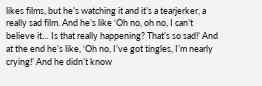likes films, but he’s watching it and it’s a tearjerker, a really sad film. And he’s like ‘Oh no, oh no, I can’t believe it… Is that really happening? That’s so sad!’ And at the end he’s like, ‘Oh no, I’ve got tingles, I’m nearly crying!’ And he didn’t know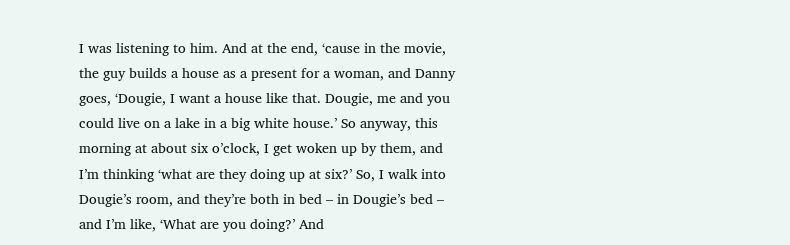I was listening to him. And at the end, ‘cause in the movie, the guy builds a house as a present for a woman, and Danny goes, ‘Dougie, I want a house like that. Dougie, me and you could live on a lake in a big white house.’ So anyway, this morning at about six o’clock, I get woken up by them, and I’m thinking ‘what are they doing up at six?’ So, I walk into Dougie’s room, and they’re both in bed – in Dougie’s bed – and I’m like, ‘What are you doing?’ And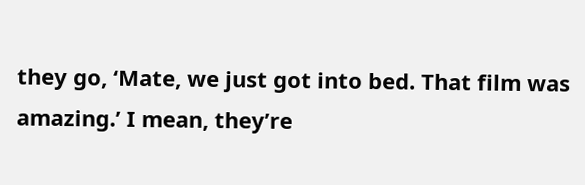they go, ‘Mate, we just got into bed. That film was amazing.’ I mean, they’re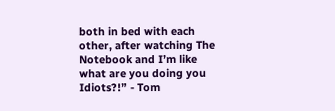both in bed with each other, after watching The Notebook and I’m like what are you doing you Idiots?!” - Tom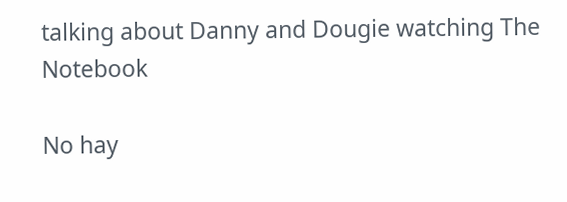talking about Danny and Dougie watching The Notebook

No hay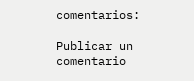comentarios:

Publicar un comentario